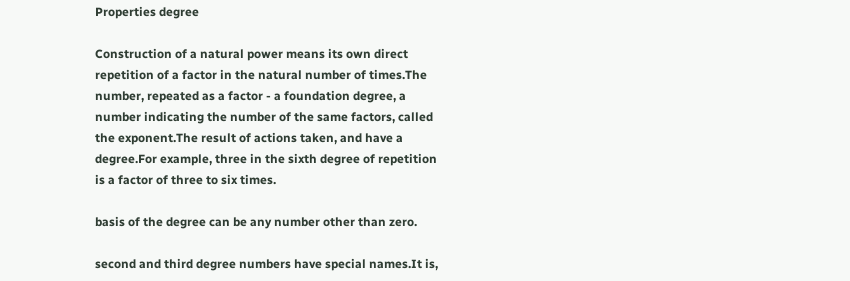Properties degree

Construction of a natural power means its own direct repetition of a factor in the natural number of times.The number, repeated as a factor - a foundation degree, a number indicating the number of the same factors, called the exponent.The result of actions taken, and have a degree.For example, three in the sixth degree of repetition is a factor of three to six times.

basis of the degree can be any number other than zero.

second and third degree numbers have special names.It is,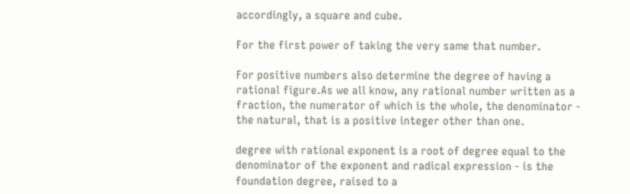accordingly, a square and cube.

For the first power of taking the very same that number.

For positive numbers also determine the degree of having a rational figure.As we all know, any rational number written as a fraction, the numerator of which is the whole, the denominator - the natural, that is a positive integer other than one.

degree with rational exponent is a root of degree equal to the denominator of the exponent and radical expression - is the foundation degree, raised to a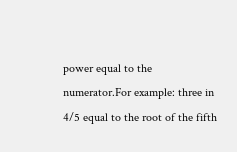power equal to the numerator.For example: three in 4/5 equal to the root of the fifth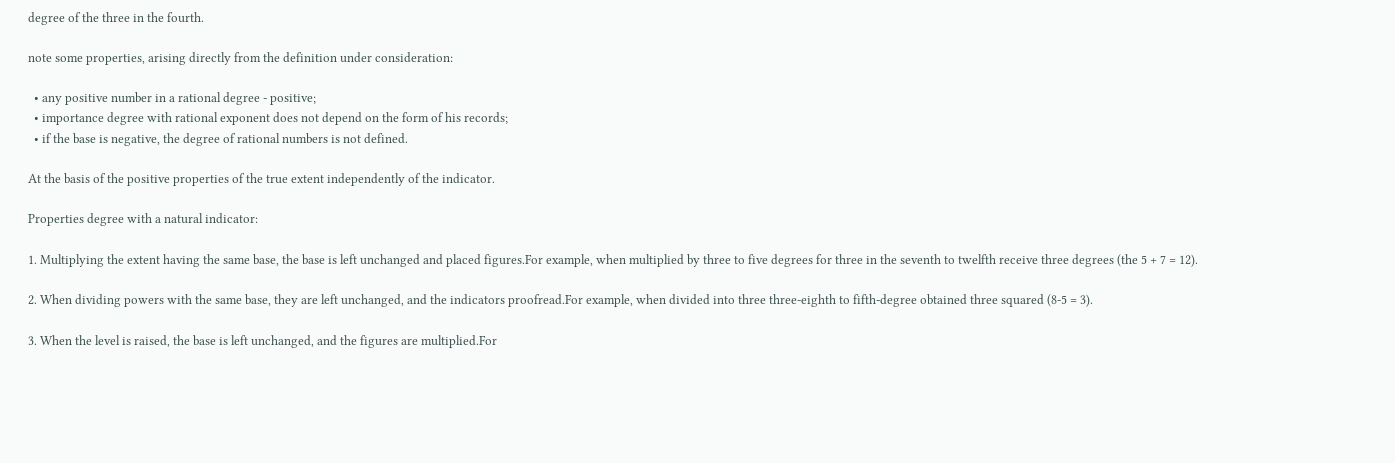degree of the three in the fourth.

note some properties, arising directly from the definition under consideration:

  • any positive number in a rational degree - positive;
  • importance degree with rational exponent does not depend on the form of his records;
  • if the base is negative, the degree of rational numbers is not defined.

At the basis of the positive properties of the true extent independently of the indicator.

Properties degree with a natural indicator:

1. Multiplying the extent having the same base, the base is left unchanged and placed figures.For example, when multiplied by three to five degrees for three in the seventh to twelfth receive three degrees (the 5 + 7 = 12).

2. When dividing powers with the same base, they are left unchanged, and the indicators proofread.For example, when divided into three three-eighth to fifth-degree obtained three squared (8-5 = 3).

3. When the level is raised, the base is left unchanged, and the figures are multiplied.For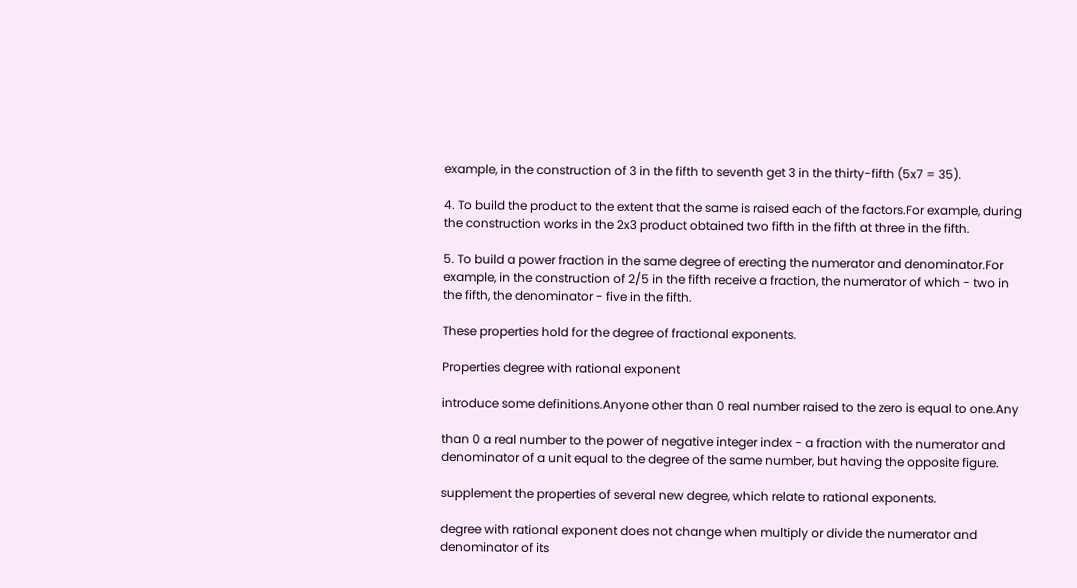example, in the construction of 3 in the fifth to seventh get 3 in the thirty-fifth (5x7 = 35).

4. To build the product to the extent that the same is raised each of the factors.For example, during the construction works in the 2x3 product obtained two fifth in the fifth at three in the fifth.

5. To build a power fraction in the same degree of erecting the numerator and denominator.For example, in the construction of 2/5 in the fifth receive a fraction, the numerator of which - two in the fifth, the denominator - five in the fifth.

These properties hold for the degree of fractional exponents.

Properties degree with rational exponent

introduce some definitions.Anyone other than 0 real number raised to the zero is equal to one.Any

than 0 a real number to the power of negative integer index - a fraction with the numerator and denominator of a unit equal to the degree of the same number, but having the opposite figure.

supplement the properties of several new degree, which relate to rational exponents.

degree with rational exponent does not change when multiply or divide the numerator and denominator of its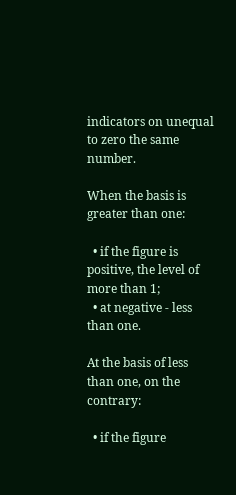indicators on unequal to zero the same number.

When the basis is greater than one:

  • if the figure is positive, the level of more than 1;
  • at negative - less than one.

At the basis of less than one, on the contrary:

  • if the figure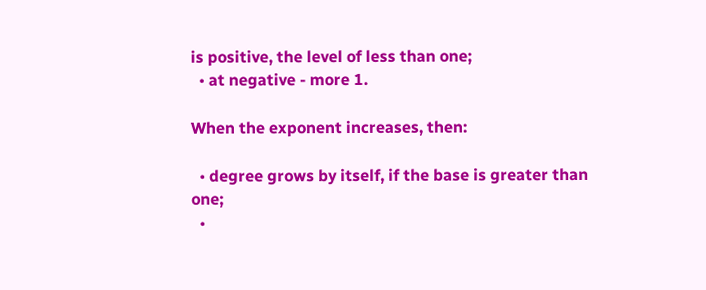is positive, the level of less than one;
  • at negative - more 1.

When the exponent increases, then:

  • degree grows by itself, if the base is greater than one;
  •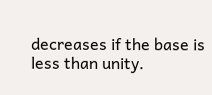decreases if the base is less than unity.